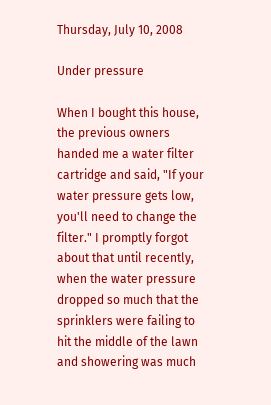Thursday, July 10, 2008

Under pressure

When I bought this house, the previous owners handed me a water filter cartridge and said, "If your water pressure gets low, you'll need to change the filter." I promptly forgot about that until recently, when the water pressure dropped so much that the sprinklers were failing to hit the middle of the lawn and showering was much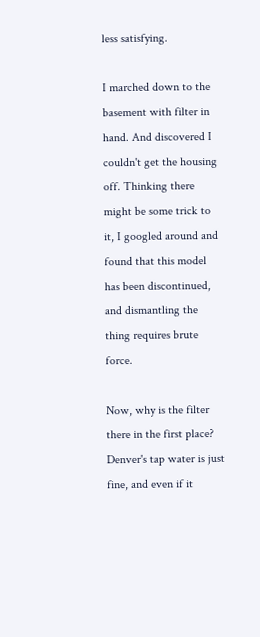less satisfying.

I marched down to the basement with filter in hand. And discovered I couldn't get the housing off. Thinking there might be some trick to it, I googled around and found that this model has been discontinued, and dismantling the thing requires brute force.

Now, why is the filter there in the first place? Denver's tap water is just fine, and even if it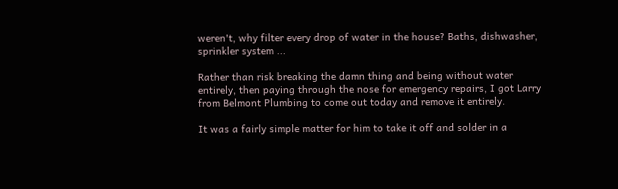weren't, why filter every drop of water in the house? Baths, dishwasher, sprinkler system ...

Rather than risk breaking the damn thing and being without water entirely, then paying through the nose for emergency repairs, I got Larry from Belmont Plumbing to come out today and remove it entirely.

It was a fairly simple matter for him to take it off and solder in a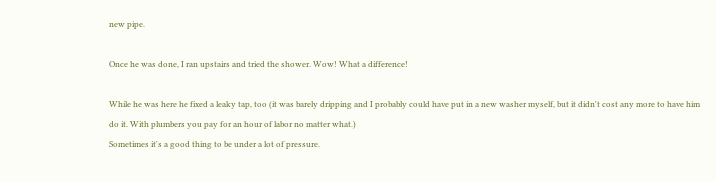new pipe.

Once he was done, I ran upstairs and tried the shower. Wow! What a difference!

While he was here he fixed a leaky tap, too (it was barely dripping and I probably could have put in a new washer myself, but it didn't cost any more to have him do it. With plumbers you pay for an hour of labor no matter what.)
Sometimes it's a good thing to be under a lot of pressure.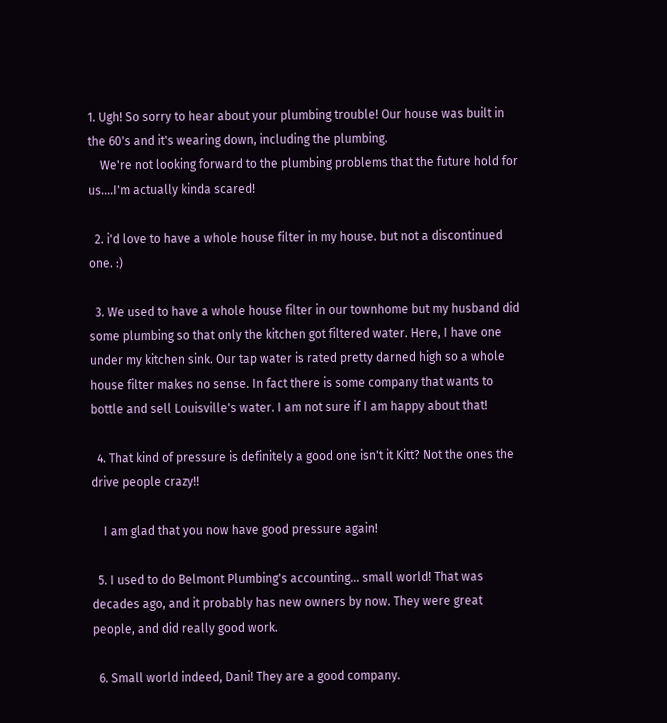1. Ugh! So sorry to hear about your plumbing trouble! Our house was built in the 60's and it's wearing down, including the plumbing.
    We're not looking forward to the plumbing problems that the future hold for us....I'm actually kinda scared!

  2. i'd love to have a whole house filter in my house. but not a discontinued one. :)

  3. We used to have a whole house filter in our townhome but my husband did some plumbing so that only the kitchen got filtered water. Here, I have one under my kitchen sink. Our tap water is rated pretty darned high so a whole house filter makes no sense. In fact there is some company that wants to bottle and sell Louisville's water. I am not sure if I am happy about that!

  4. That kind of pressure is definitely a good one isn't it Kitt? Not the ones the drive people crazy!!

    I am glad that you now have good pressure again!

  5. I used to do Belmont Plumbing's accounting... small world! That was decades ago, and it probably has new owners by now. They were great people, and did really good work.

  6. Small world indeed, Dani! They are a good company.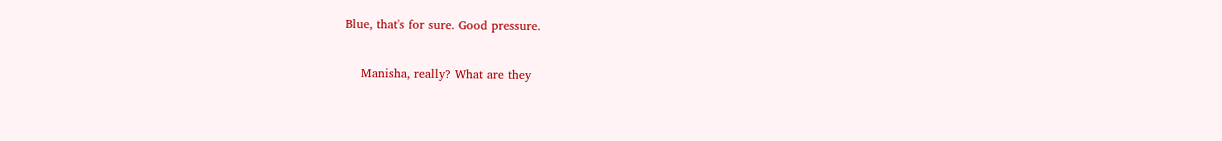Blue, that's for sure. Good pressure.

    Manisha, really? What are they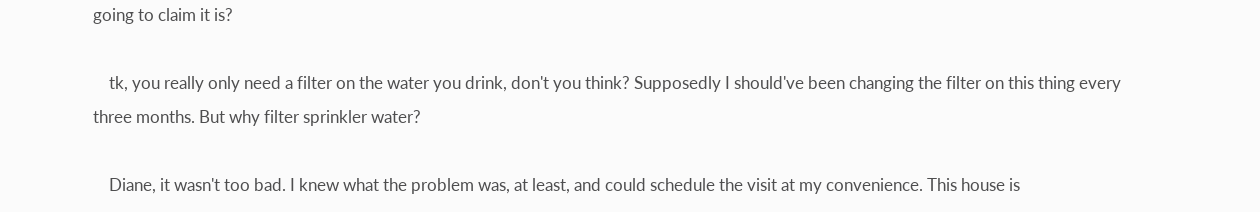going to claim it is?

    tk, you really only need a filter on the water you drink, don't you think? Supposedly I should've been changing the filter on this thing every three months. But why filter sprinkler water?

    Diane, it wasn't too bad. I knew what the problem was, at least, and could schedule the visit at my convenience. This house is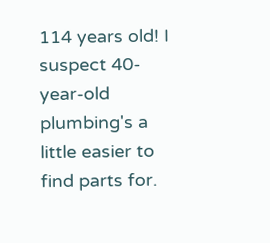114 years old! I suspect 40-year-old plumbing's a little easier to find parts for.